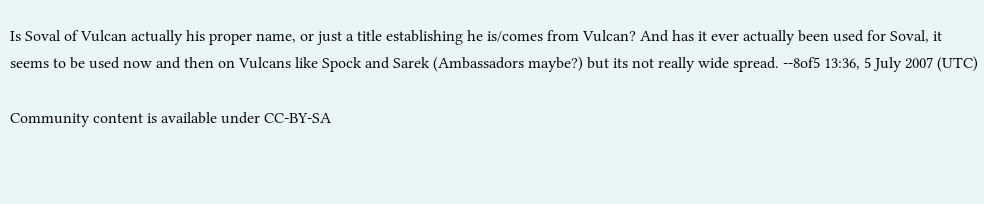Is Soval of Vulcan actually his proper name, or just a title establishing he is/comes from Vulcan? And has it ever actually been used for Soval, it seems to be used now and then on Vulcans like Spock and Sarek (Ambassadors maybe?) but its not really wide spread. --8of5 13:36, 5 July 2007 (UTC)

Community content is available under CC-BY-SA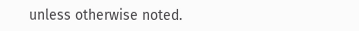unless otherwise noted.